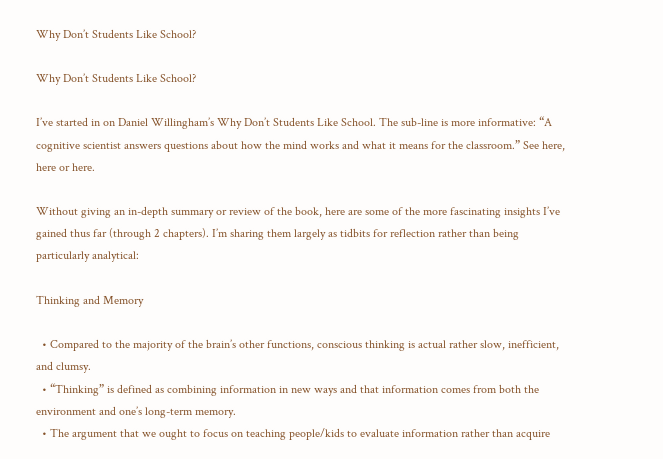Why Don’t Students Like School?

Why Don’t Students Like School?

I’ve started in on Daniel Willingham’s Why Don’t Students Like School. The sub-line is more informative: “A cognitive scientist answers questions about how the mind works and what it means for the classroom.” See here, here or here.

Without giving an in-depth summary or review of the book, here are some of the more fascinating insights I’ve gained thus far (through 2 chapters). I’m sharing them largely as tidbits for reflection rather than being particularly analytical:

Thinking and Memory

  • Compared to the majority of the brain’s other functions, conscious thinking is actual rather slow, inefficient, and clumsy.
  • “Thinking” is defined as combining information in new ways and that information comes from both the environment and one’s long-term memory.
  • The argument that we ought to focus on teaching people/kids to evaluate information rather than acquire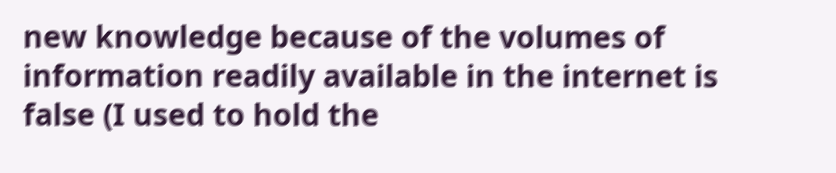new knowledge because of the volumes of information readily available in the internet is false (I used to hold the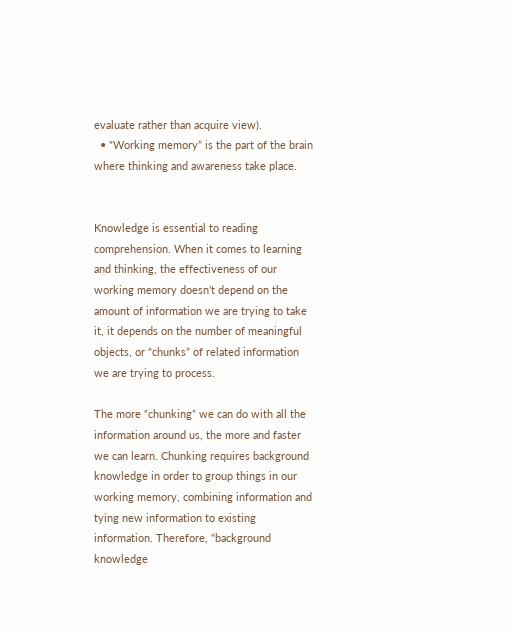evaluate rather than acquire view).
  • “Working memory” is the part of the brain where thinking and awareness take place.


Knowledge is essential to reading comprehension. When it comes to learning and thinking, the effectiveness of our working memory doesn’t depend on the amount of information we are trying to take it, it depends on the number of meaningful objects, or “chunks” of related information we are trying to process.

The more “chunking” we can do with all the information around us, the more and faster we can learn. Chunking requires background knowledge in order to group things in our working memory, combining information and tying new information to existing information. Therefore, “background knowledge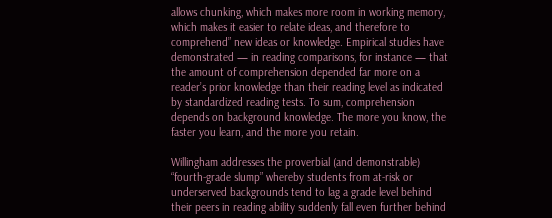allows chunking, which makes more room in working memory, which makes it easier to relate ideas, and therefore to comprehend” new ideas or knowledge. Empirical studies have demonstrated — in reading comparisons, for instance — that the amount of comprehension depended far more on a reader’s prior knowledge than their reading level as indicated by standardized reading tests. To sum, comprehension depends on background knowledge. The more you know, the faster you learn, and the more you retain.

Willingham addresses the proverbial (and demonstrable) “fourth-grade slump” whereby students from at-risk or underserved backgrounds tend to lag a grade level behind their peers in reading ability suddenly fall even further behind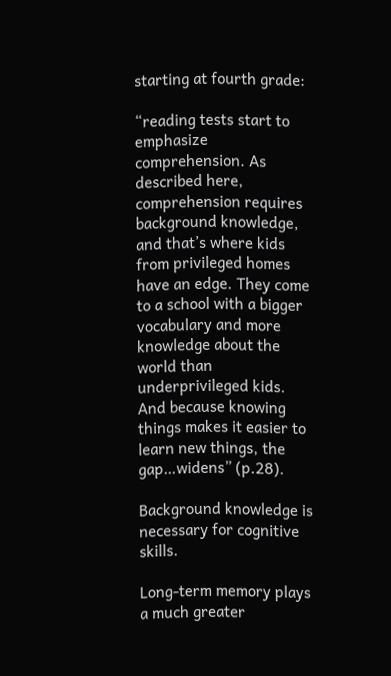starting at fourth grade:

“reading tests start to emphasize comprehension. As described here, comprehension requires background knowledge, and that’s where kids from privileged homes have an edge. They come to a school with a bigger vocabulary and more knowledge about the world than underprivileged kids. And because knowing things makes it easier to learn new things, the gap…widens” (p.28).

Background knowledge is necessary for cognitive skills.

Long-term memory plays a much greater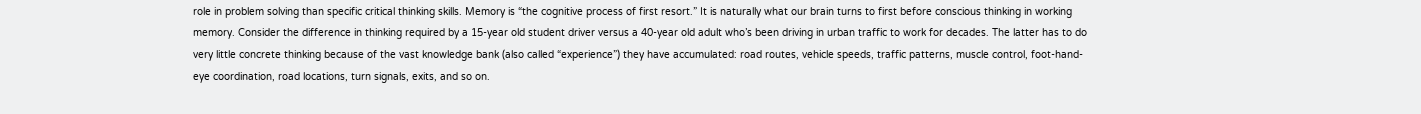role in problem solving than specific critical thinking skills. Memory is “the cognitive process of first resort.” It is naturally what our brain turns to first before conscious thinking in working memory. Consider the difference in thinking required by a 15-year old student driver versus a 40-year old adult who’s been driving in urban traffic to work for decades. The latter has to do very little concrete thinking because of the vast knowledge bank (also called “experience”) they have accumulated: road routes, vehicle speeds, traffic patterns, muscle control, foot-hand-eye coordination, road locations, turn signals, exits, and so on.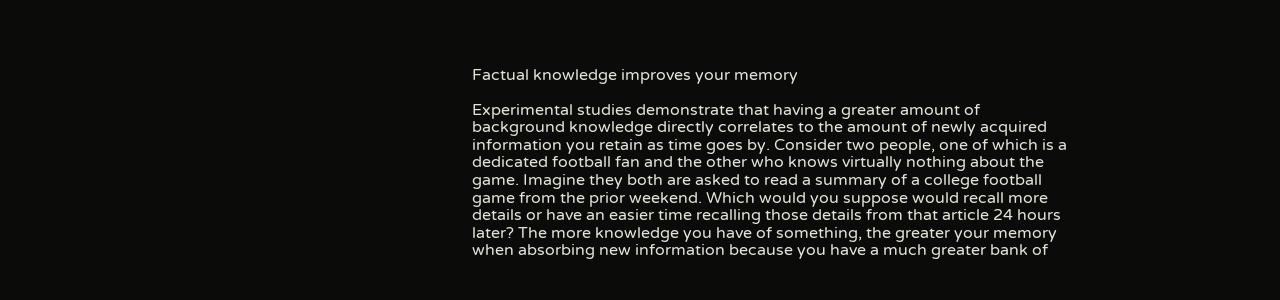Factual knowledge improves your memory

Experimental studies demonstrate that having a greater amount of background knowledge directly correlates to the amount of newly acquired information you retain as time goes by. Consider two people, one of which is a dedicated football fan and the other who knows virtually nothing about the game. Imagine they both are asked to read a summary of a college football game from the prior weekend. Which would you suppose would recall more details or have an easier time recalling those details from that article 24 hours later? The more knowledge you have of something, the greater your memory when absorbing new information because you have a much greater bank of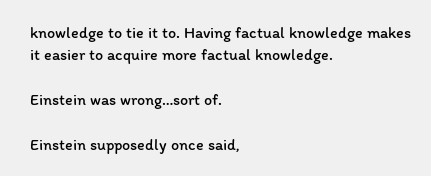knowledge to tie it to. Having factual knowledge makes it easier to acquire more factual knowledge.

Einstein was wrong…sort of.

Einstein supposedly once said,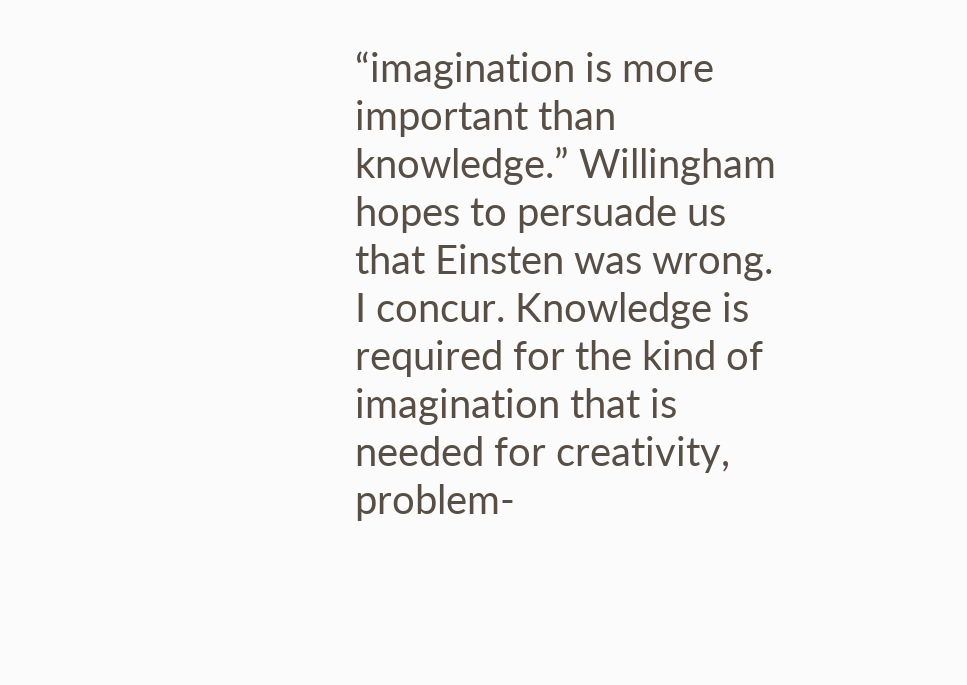“imagination is more important than knowledge.” Willingham hopes to persuade us that Einsten was wrong. I concur. Knowledge is required for the kind of imagination that is needed for creativity, problem-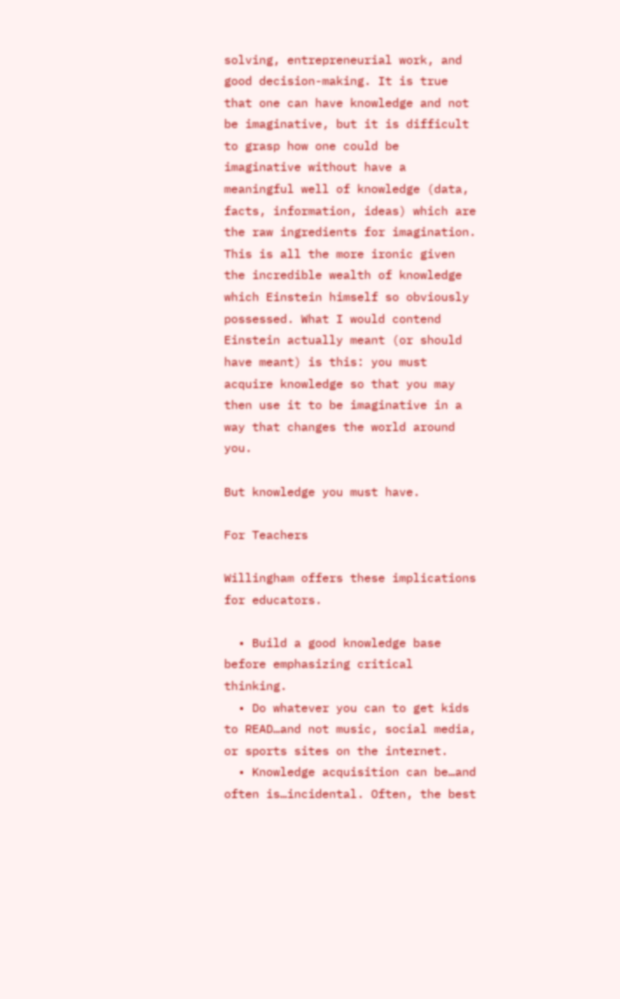solving, entrepreneurial work, and good decision-making. It is true that one can have knowledge and not be imaginative, but it is difficult to grasp how one could be imaginative without have a meaningful well of knowledge (data, facts, information, ideas) which are the raw ingredients for imagination. This is all the more ironic given the incredible wealth of knowledge which Einstein himself so obviously possessed. What I would contend Einstein actually meant (or should have meant) is this: you must acquire knowledge so that you may then use it to be imaginative in a way that changes the world around you.

But knowledge you must have.

For Teachers

Willingham offers these implications for educators.

  • Build a good knowledge base before emphasizing critical thinking.
  • Do whatever you can to get kids to READ…and not music, social media, or sports sites on the internet.
  • Knowledge acquisition can be…and often is…incidental. Often, the best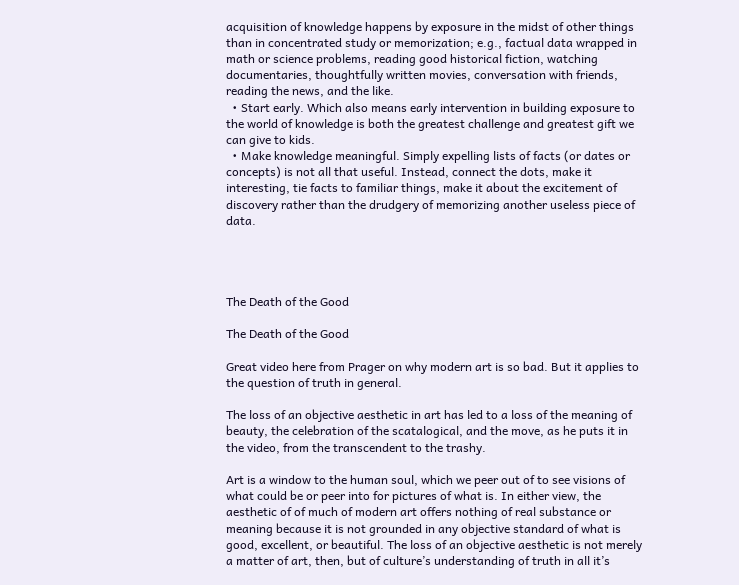acquisition of knowledge happens by exposure in the midst of other things than in concentrated study or memorization; e.g., factual data wrapped in math or science problems, reading good historical fiction, watching documentaries, thoughtfully written movies, conversation with friends, reading the news, and the like.
  • Start early. Which also means early intervention in building exposure to the world of knowledge is both the greatest challenge and greatest gift we can give to kids.
  • Make knowledge meaningful. Simply expelling lists of facts (or dates or concepts) is not all that useful. Instead, connect the dots, make it interesting, tie facts to familiar things, make it about the excitement of discovery rather than the drudgery of memorizing another useless piece of data.




The Death of the Good

The Death of the Good

Great video here from Prager on why modern art is so bad. But it applies to the question of truth in general.

The loss of an objective aesthetic in art has led to a loss of the meaning of beauty, the celebration of the scatalogical, and the move, as he puts it in the video, from the transcendent to the trashy.

Art is a window to the human soul, which we peer out of to see visions of what could be or peer into for pictures of what is. In either view, the aesthetic of of much of modern art offers nothing of real substance or meaning because it is not grounded in any objective standard of what is good, excellent, or beautiful. The loss of an objective aesthetic is not merely a matter of art, then, but of culture’s understanding of truth in all it’s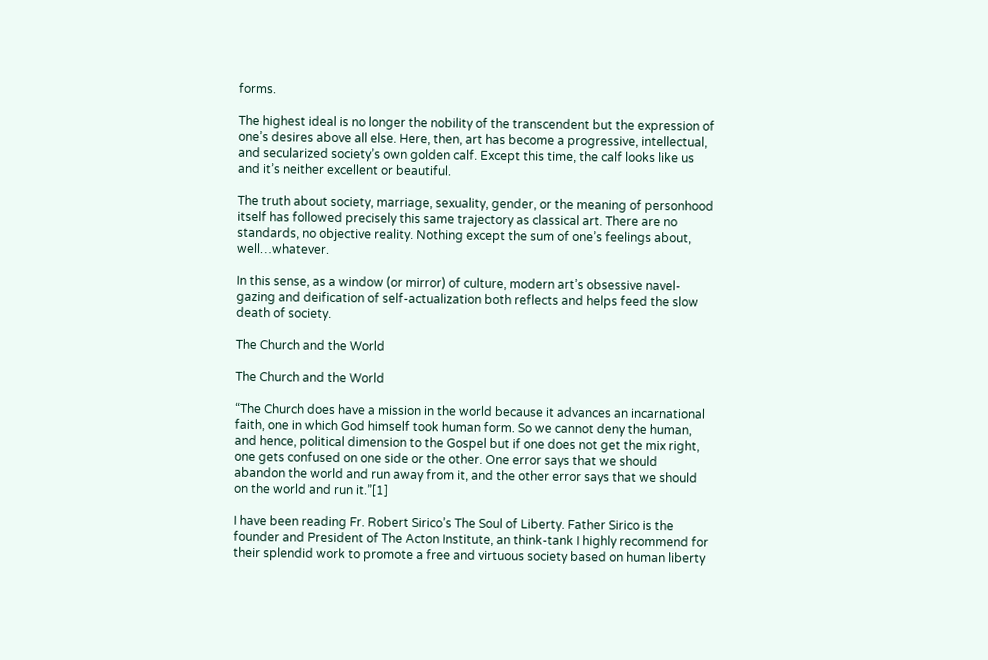forms.

The highest ideal is no longer the nobility of the transcendent but the expression of one’s desires above all else. Here, then, art has become a progressive, intellectual, and secularized society’s own golden calf. Except this time, the calf looks like us and it’s neither excellent or beautiful.

The truth about society, marriage, sexuality, gender, or the meaning of personhood itself has followed precisely this same trajectory as classical art. There are no standards, no objective reality. Nothing except the sum of one’s feelings about, well…whatever.

In this sense, as a window (or mirror) of culture, modern art’s obsessive navel-gazing and deification of self-actualization both reflects and helps feed the slow death of society.

The Church and the World

The Church and the World

“The Church does have a mission in the world because it advances an incarnational faith, one in which God himself took human form. So we cannot deny the human, and hence, political dimension to the Gospel but if one does not get the mix right, one gets confused on one side or the other. One error says that we should abandon the world and run away from it, and the other error says that we should on the world and run it.”[1]

I have been reading Fr. Robert Sirico’s The Soul of Liberty. Father Sirico is the founder and President of The Acton Institute, an think-tank I highly recommend for their splendid work to promote a free and virtuous society based on human liberty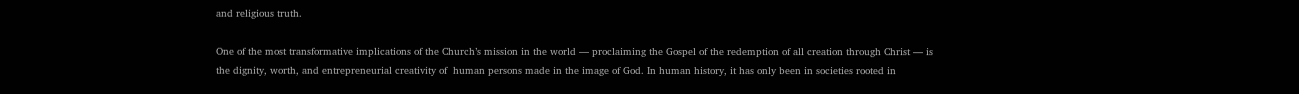and religious truth.

One of the most transformative implications of the Church’s mission in the world — proclaiming the Gospel of the redemption of all creation through Christ — is the dignity, worth, and entrepreneurial creativity of  human persons made in the image of God. In human history, it has only been in societies rooted in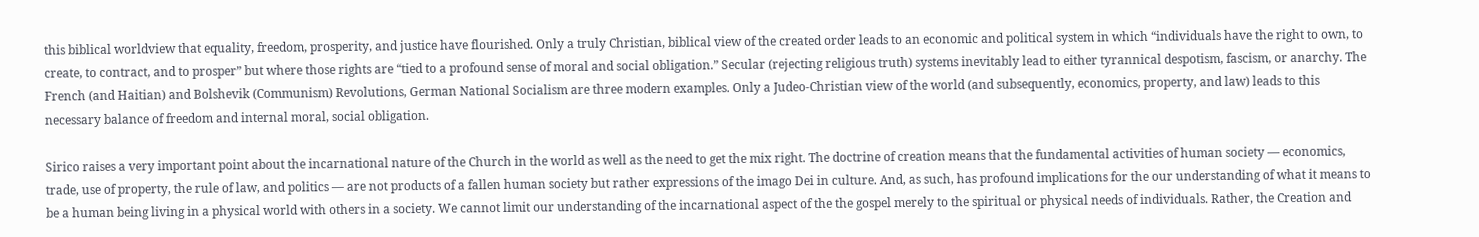this biblical worldview that equality, freedom, prosperity, and justice have flourished. Only a truly Christian, biblical view of the created order leads to an economic and political system in which “individuals have the right to own, to create, to contract, and to prosper” but where those rights are “tied to a profound sense of moral and social obligation.” Secular (rejecting religious truth) systems inevitably lead to either tyrannical despotism, fascism, or anarchy. The French (and Haitian) and Bolshevik (Communism) Revolutions, German National Socialism are three modern examples. Only a Judeo-Christian view of the world (and subsequently, economics, property, and law) leads to this necessary balance of freedom and internal moral, social obligation.

Sirico raises a very important point about the incarnational nature of the Church in the world as well as the need to get the mix right. The doctrine of creation means that the fundamental activities of human society — economics, trade, use of property, the rule of law, and politics — are not products of a fallen human society but rather expressions of the imago Dei in culture. And, as such, has profound implications for the our understanding of what it means to be a human being living in a physical world with others in a society. We cannot limit our understanding of the incarnational aspect of the the gospel merely to the spiritual or physical needs of individuals. Rather, the Creation and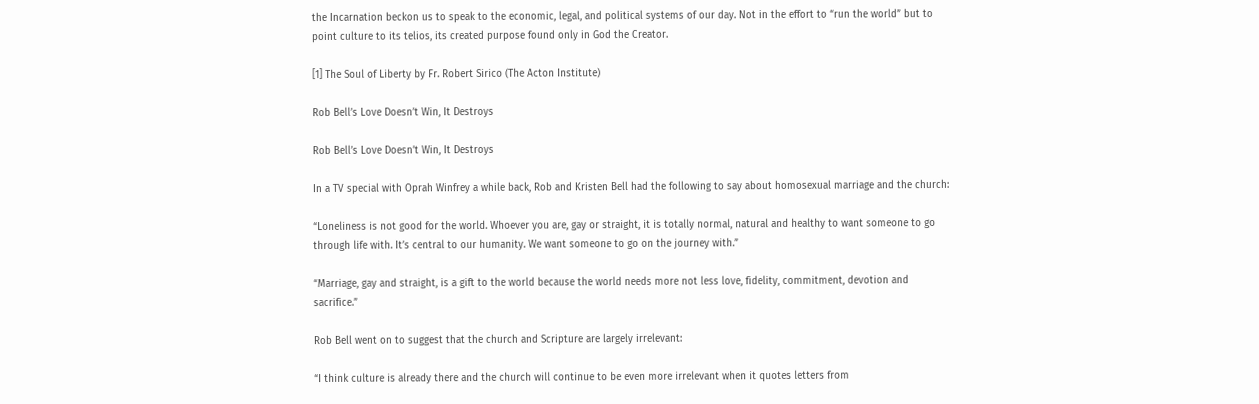the Incarnation beckon us to speak to the economic, legal, and political systems of our day. Not in the effort to “run the world” but to point culture to its telios, its created purpose found only in God the Creator.

[1] The Soul of Liberty by Fr. Robert Sirico (The Acton Institute)

Rob Bell’s Love Doesn’t Win, It Destroys

Rob Bell’s Love Doesn’t Win, It Destroys

In a TV special with Oprah Winfrey a while back, Rob and Kristen Bell had the following to say about homosexual marriage and the church:

“Loneliness is not good for the world. Whoever you are, gay or straight, it is totally normal, natural and healthy to want someone to go through life with. It’s central to our humanity. We want someone to go on the journey with.”

“Marriage, gay and straight, is a gift to the world because the world needs more not less love, fidelity, commitment, devotion and sacrifice.”

Rob Bell went on to suggest that the church and Scripture are largely irrelevant:

“I think culture is already there and the church will continue to be even more irrelevant when it quotes letters from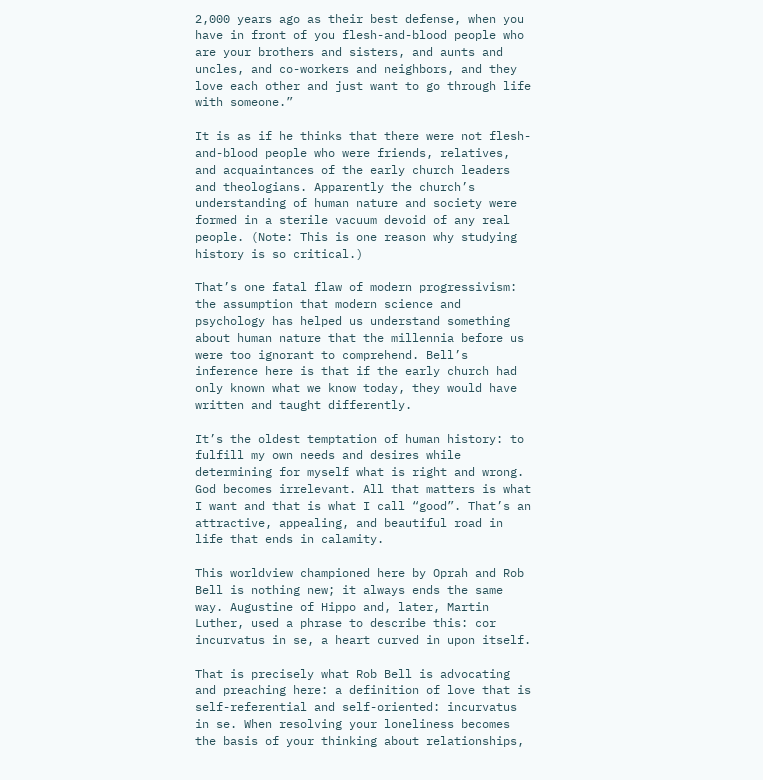2,000 years ago as their best defense, when you have in front of you flesh-and-blood people who are your brothers and sisters, and aunts and uncles, and co-workers and neighbors, and they love each other and just want to go through life with someone.”

It is as if he thinks that there were not flesh-and-blood people who were friends, relatives, and acquaintances of the early church leaders and theologians. Apparently the church’s understanding of human nature and society were formed in a sterile vacuum devoid of any real people. (Note: This is one reason why studying history is so critical.)

That’s one fatal flaw of modern progressivism: the assumption that modern science and psychology has helped us understand something about human nature that the millennia before us were too ignorant to comprehend. Bell’s inference here is that if the early church had only known what we know today, they would have written and taught differently.

It’s the oldest temptation of human history: to fulfill my own needs and desires while determining for myself what is right and wrong. God becomes irrelevant. All that matters is what I want and that is what I call “good”. That’s an attractive, appealing, and beautiful road in life that ends in calamity.

This worldview championed here by Oprah and Rob Bell is nothing new; it always ends the same way. Augustine of Hippo and, later, Martin Luther, used a phrase to describe this: cor incurvatus in se, a heart curved in upon itself.

That is precisely what Rob Bell is advocating and preaching here: a definition of love that is self-referential and self-oriented: incurvatus in se. When resolving your loneliness becomes the basis of your thinking about relationships,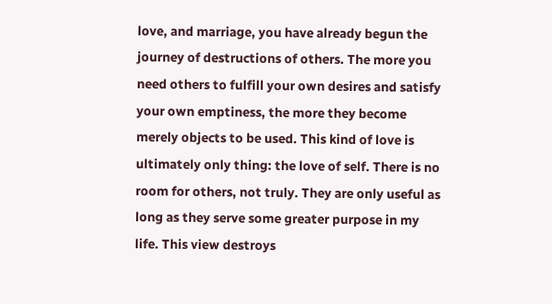love, and marriage, you have already begun the journey of destructions of others. The more you need others to fulfill your own desires and satisfy your own emptiness, the more they become merely objects to be used. This kind of love is ultimately only thing: the love of self. There is no room for others, not truly. They are only useful as long as they serve some greater purpose in my life. This view destroys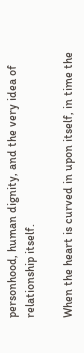personhood, human dignity, and the very idea of relationship itself.

When the heart is curved in upon itself, in time the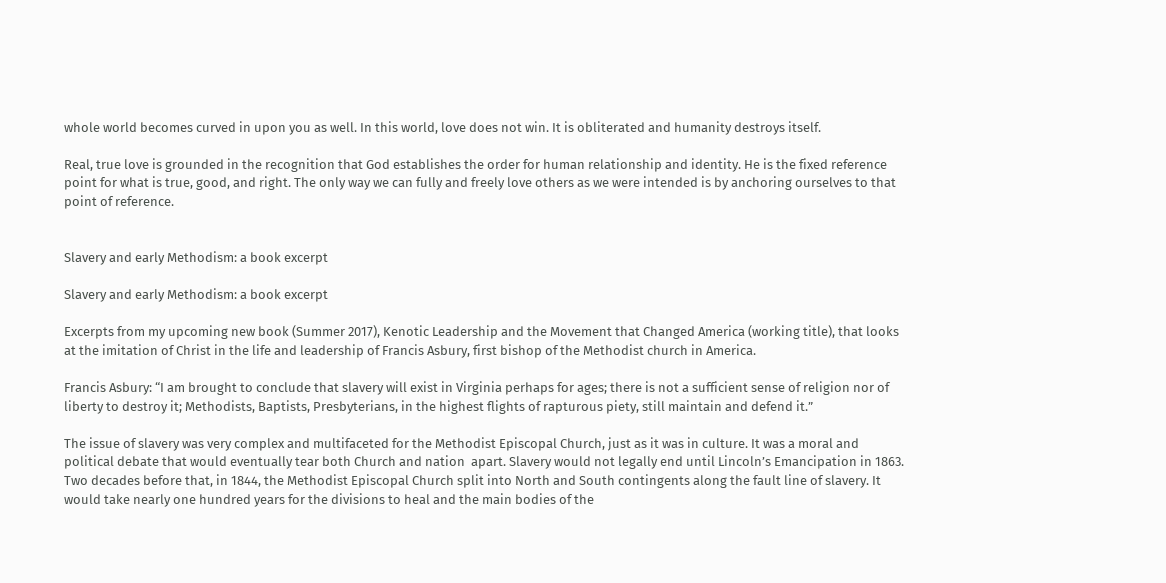whole world becomes curved in upon you as well. In this world, love does not win. It is obliterated and humanity destroys itself.

Real, true love is grounded in the recognition that God establishes the order for human relationship and identity. He is the fixed reference point for what is true, good, and right. The only way we can fully and freely love others as we were intended is by anchoring ourselves to that point of reference.


Slavery and early Methodism: a book excerpt

Slavery and early Methodism: a book excerpt

Excerpts from my upcoming new book (Summer 2017), Kenotic Leadership and the Movement that Changed America (working title), that looks at the imitation of Christ in the life and leadership of Francis Asbury, first bishop of the Methodist church in America.

Francis Asbury: “I am brought to conclude that slavery will exist in Virginia perhaps for ages; there is not a sufficient sense of religion nor of liberty to destroy it; Methodists, Baptists, Presbyterians, in the highest flights of rapturous piety, still maintain and defend it.”

The issue of slavery was very complex and multifaceted for the Methodist Episcopal Church, just as it was in culture. It was a moral and political debate that would eventually tear both Church and nation  apart. Slavery would not legally end until Lincoln’s Emancipation in 1863. Two decades before that, in 1844, the Methodist Episcopal Church split into North and South contingents along the fault line of slavery. It would take nearly one hundred years for the divisions to heal and the main bodies of the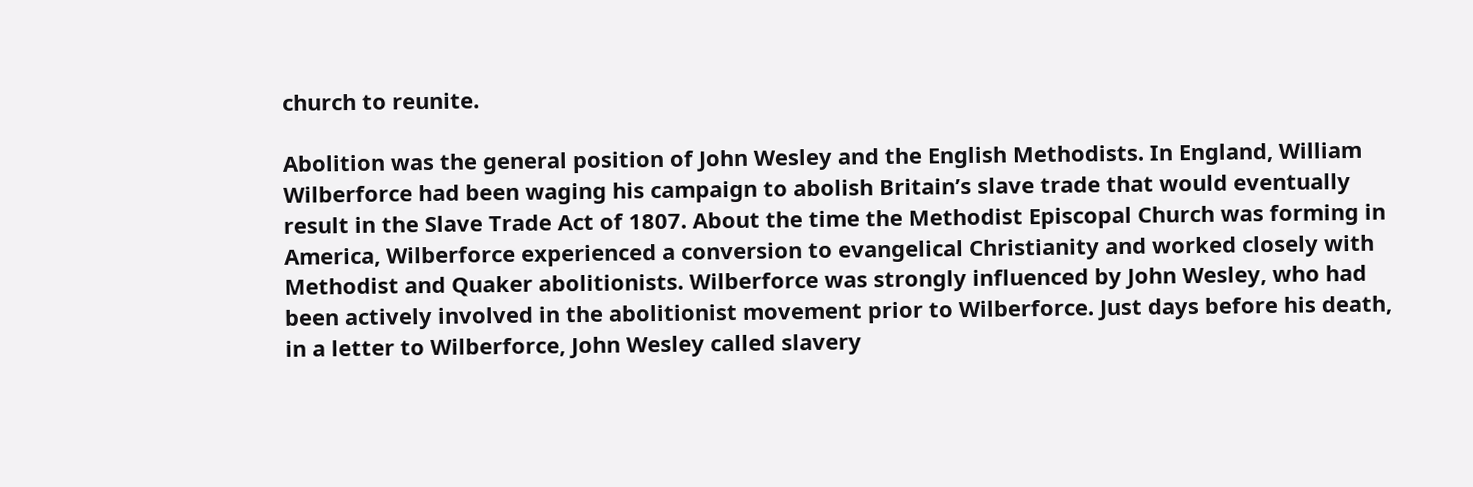church to reunite.

Abolition was the general position of John Wesley and the English Methodists. In England, William Wilberforce had been waging his campaign to abolish Britain’s slave trade that would eventually result in the Slave Trade Act of 1807. About the time the Methodist Episcopal Church was forming in America, Wilberforce experienced a conversion to evangelical Christianity and worked closely with Methodist and Quaker abolitionists. Wilberforce was strongly influenced by John Wesley, who had been actively involved in the abolitionist movement prior to Wilberforce. Just days before his death, in a letter to Wilberforce, John Wesley called slavery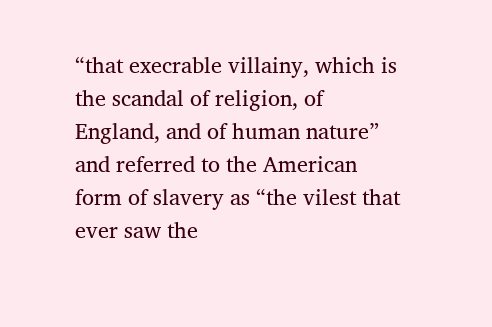“that execrable villainy, which is the scandal of religion, of England, and of human nature” and referred to the American form of slavery as “the vilest that ever saw the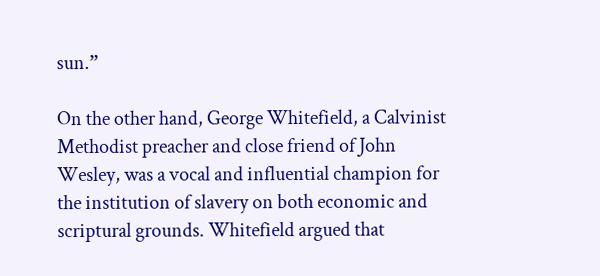sun.”

On the other hand, George Whitefield, a Calvinist Methodist preacher and close friend of John Wesley, was a vocal and influential champion for the institution of slavery on both economic and scriptural grounds. Whitefield argued that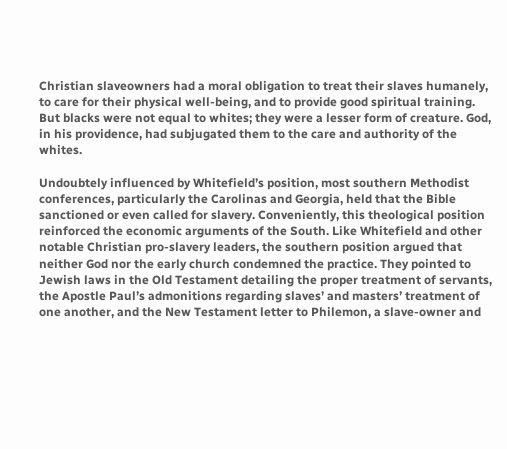Christian slaveowners had a moral obligation to treat their slaves humanely, to care for their physical well-being, and to provide good spiritual training. But blacks were not equal to whites; they were a lesser form of creature. God, in his providence, had subjugated them to the care and authority of the whites.

Undoubtely influenced by Whitefield’s position, most southern Methodist conferences, particularly the Carolinas and Georgia, held that the Bible sanctioned or even called for slavery. Conveniently, this theological position reinforced the economic arguments of the South. Like Whitefield and other notable Christian pro-slavery leaders, the southern position argued that neither God nor the early church condemned the practice. They pointed to Jewish laws in the Old Testament detailing the proper treatment of servants, the Apostle Paul’s admonitions regarding slaves’ and masters’ treatment of one another, and the New Testament letter to Philemon, a slave-owner and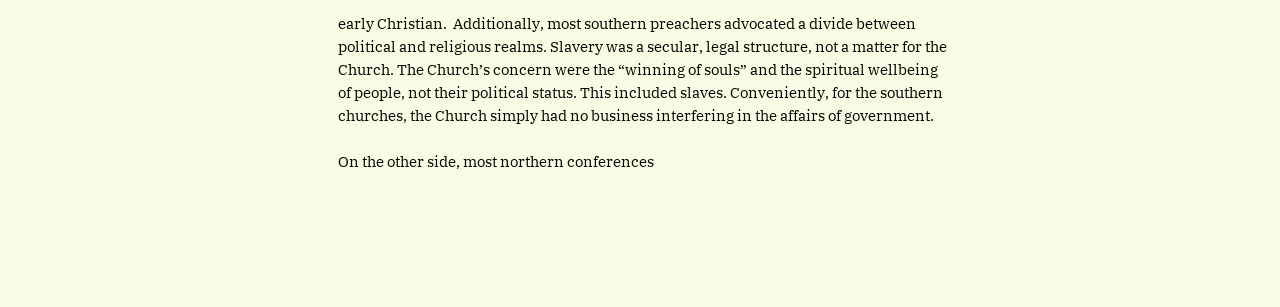early Christian.  Additionally, most southern preachers advocated a divide between political and religious realms. Slavery was a secular, legal structure, not a matter for the Church. The Church’s concern were the “winning of souls” and the spiritual wellbeing of people, not their political status. This included slaves. Conveniently, for the southern churches, the Church simply had no business interfering in the affairs of government.

On the other side, most northern conferences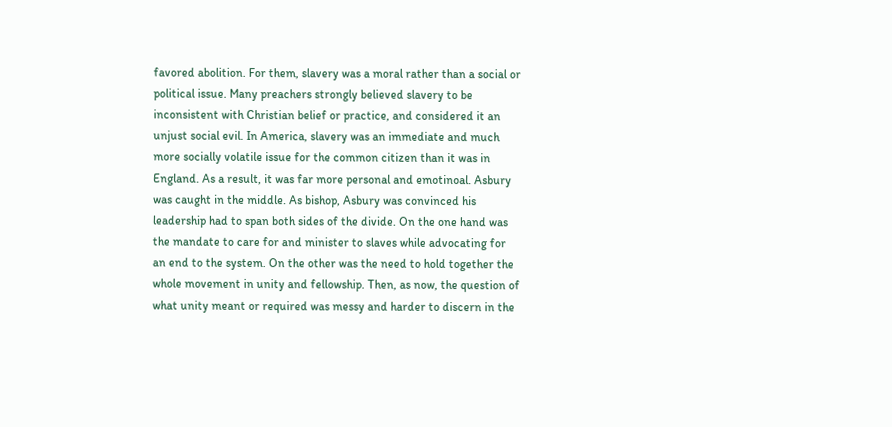favored abolition. For them, slavery was a moral rather than a social or political issue. Many preachers strongly believed slavery to be inconsistent with Christian belief or practice, and considered it an unjust social evil. In America, slavery was an immediate and much more socially volatile issue for the common citizen than it was in England. As a result, it was far more personal and emotinoal. Asbury was caught in the middle. As bishop, Asbury was convinced his leadership had to span both sides of the divide. On the one hand was the mandate to care for and minister to slaves while advocating for an end to the system. On the other was the need to hold together the whole movement in unity and fellowship. Then, as now, the question of what unity meant or required was messy and harder to discern in the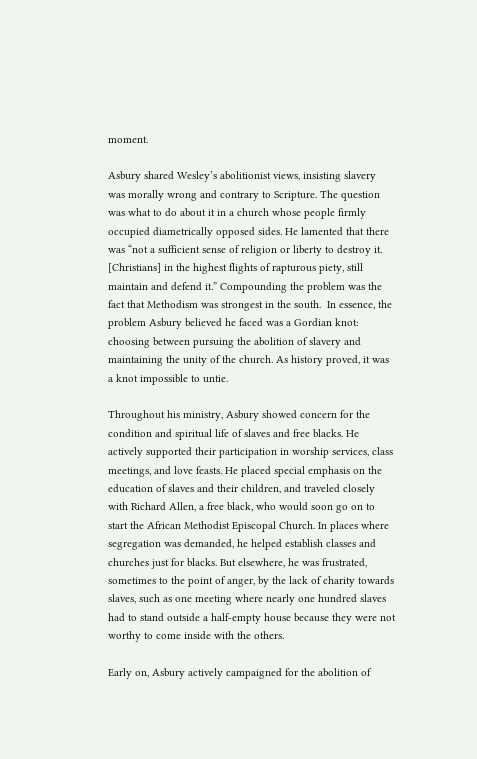moment.

Asbury shared Wesley’s abolitionist views, insisting slavery was morally wrong and contrary to Scripture. The question was what to do about it in a church whose people firmly occupied diametrically opposed sides. He lamented that there was “not a sufficient sense of religion or liberty to destroy it. [Christians] in the highest flights of rapturous piety, still maintain and defend it.” Compounding the problem was the fact that Methodism was strongest in the south.  In essence, the problem Asbury believed he faced was a Gordian knot: choosing between pursuing the abolition of slavery and maintaining the unity of the church. As history proved, it was a knot impossible to untie.

Throughout his ministry, Asbury showed concern for the condition and spiritual life of slaves and free blacks. He actively supported their participation in worship services, class meetings, and love feasts. He placed special emphasis on the education of slaves and their children, and traveled closely with Richard Allen, a free black, who would soon go on to start the African Methodist Episcopal Church. In places where segregation was demanded, he helped establish classes and churches just for blacks. But elsewhere, he was frustrated, sometimes to the point of anger, by the lack of charity towards slaves, such as one meeting where nearly one hundred slaves had to stand outside a half-empty house because they were not worthy to come inside with the others.

Early on, Asbury actively campaigned for the abolition of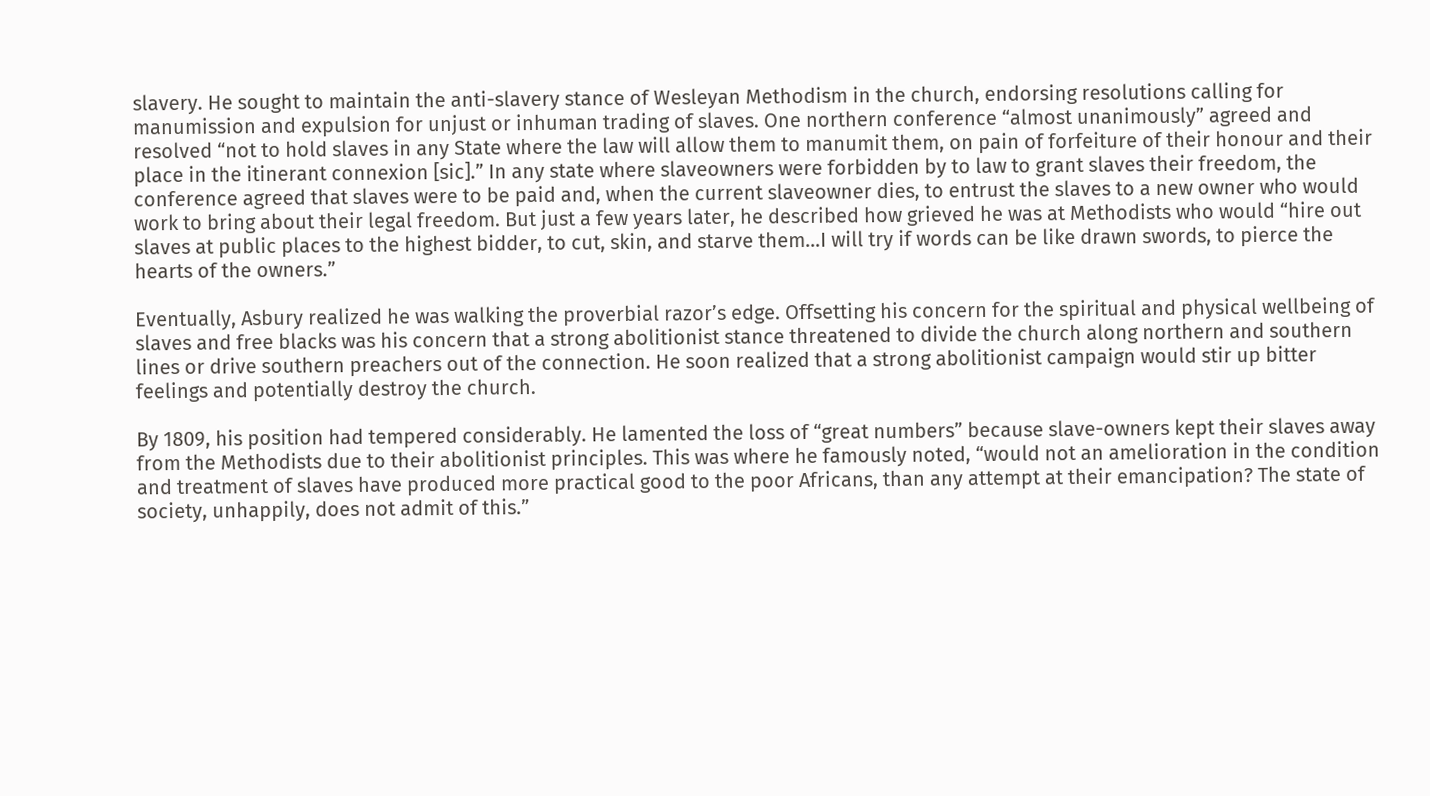slavery. He sought to maintain the anti-slavery stance of Wesleyan Methodism in the church, endorsing resolutions calling for manumission and expulsion for unjust or inhuman trading of slaves. One northern conference “almost unanimously” agreed and resolved “not to hold slaves in any State where the law will allow them to manumit them, on pain of forfeiture of their honour and their place in the itinerant connexion [sic].” In any state where slaveowners were forbidden by to law to grant slaves their freedom, the conference agreed that slaves were to be paid and, when the current slaveowner dies, to entrust the slaves to a new owner who would work to bring about their legal freedom. But just a few years later, he described how grieved he was at Methodists who would “hire out slaves at public places to the highest bidder, to cut, skin, and starve them…I will try if words can be like drawn swords, to pierce the hearts of the owners.”

Eventually, Asbury realized he was walking the proverbial razor’s edge. Offsetting his concern for the spiritual and physical wellbeing of slaves and free blacks was his concern that a strong abolitionist stance threatened to divide the church along northern and southern lines or drive southern preachers out of the connection. He soon realized that a strong abolitionist campaign would stir up bitter feelings and potentially destroy the church.

By 1809, his position had tempered considerably. He lamented the loss of “great numbers” because slave-owners kept their slaves away from the Methodists due to their abolitionist principles. This was where he famously noted, “would not an amelioration in the condition and treatment of slaves have produced more practical good to the poor Africans, than any attempt at their emancipation? The state of society, unhappily, does not admit of this.”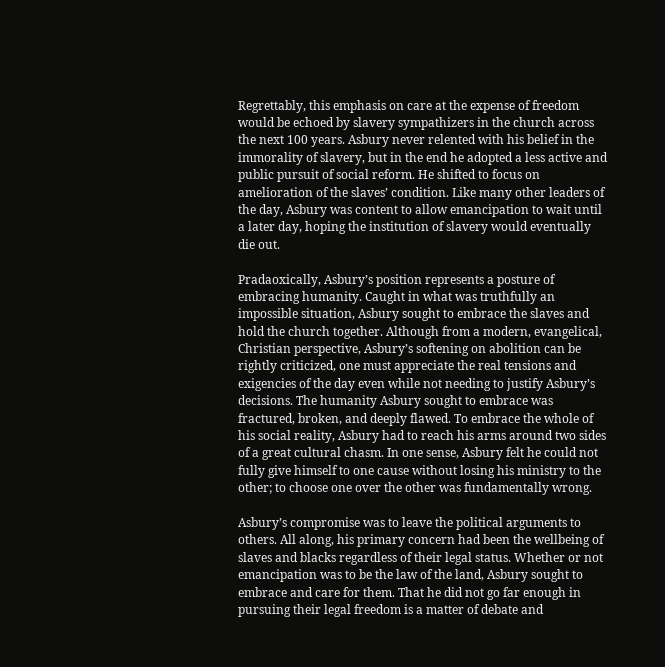Regrettably, this emphasis on care at the expense of freedom would be echoed by slavery sympathizers in the church across the next 100 years. Asbury never relented with his belief in the immorality of slavery, but in the end he adopted a less active and public pursuit of social reform. He shifted to focus on amelioration of the slaves’ condition. Like many other leaders of the day, Asbury was content to allow emancipation to wait until a later day, hoping the institution of slavery would eventually die out.

Pradaoxically, Asbury’s position represents a posture of embracing humanity. Caught in what was truthfully an impossible situation, Asbury sought to embrace the slaves and hold the church together. Although from a modern, evangelical, Christian perspective, Asbury’s softening on abolition can be rightly criticized, one must appreciate the real tensions and exigencies of the day even while not needing to justify Asbury’s decisions. The humanity Asbury sought to embrace was fractured, broken, and deeply flawed. To embrace the whole of his social reality, Asbury had to reach his arms around two sides of a great cultural chasm. In one sense, Asbury felt he could not fully give himself to one cause without losing his ministry to the other; to choose one over the other was fundamentally wrong.

Asbury’s compromise was to leave the political arguments to others. All along, his primary concern had been the wellbeing of slaves and blacks regardless of their legal status. Whether or not emancipation was to be the law of the land, Asbury sought to embrace and care for them. That he did not go far enough in pursuing their legal freedom is a matter of debate and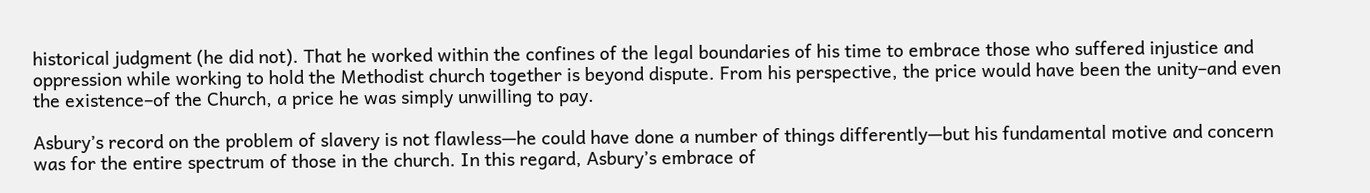historical judgment (he did not). That he worked within the confines of the legal boundaries of his time to embrace those who suffered injustice and oppression while working to hold the Methodist church together is beyond dispute. From his perspective, the price would have been the unity–and even the existence–of the Church, a price he was simply unwilling to pay.

Asbury’s record on the problem of slavery is not flawless—he could have done a number of things differently—but his fundamental motive and concern was for the entire spectrum of those in the church. In this regard, Asbury’s embrace of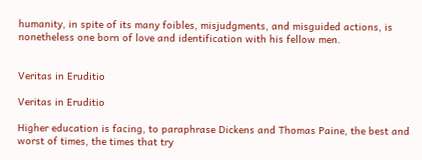humanity, in spite of its many foibles, misjudgments, and misguided actions, is nonetheless one born of love and identification with his fellow men.


Veritas in Eruditio

Veritas in Eruditio

Higher education is facing, to paraphrase Dickens and Thomas Paine, the best and worst of times, the times that try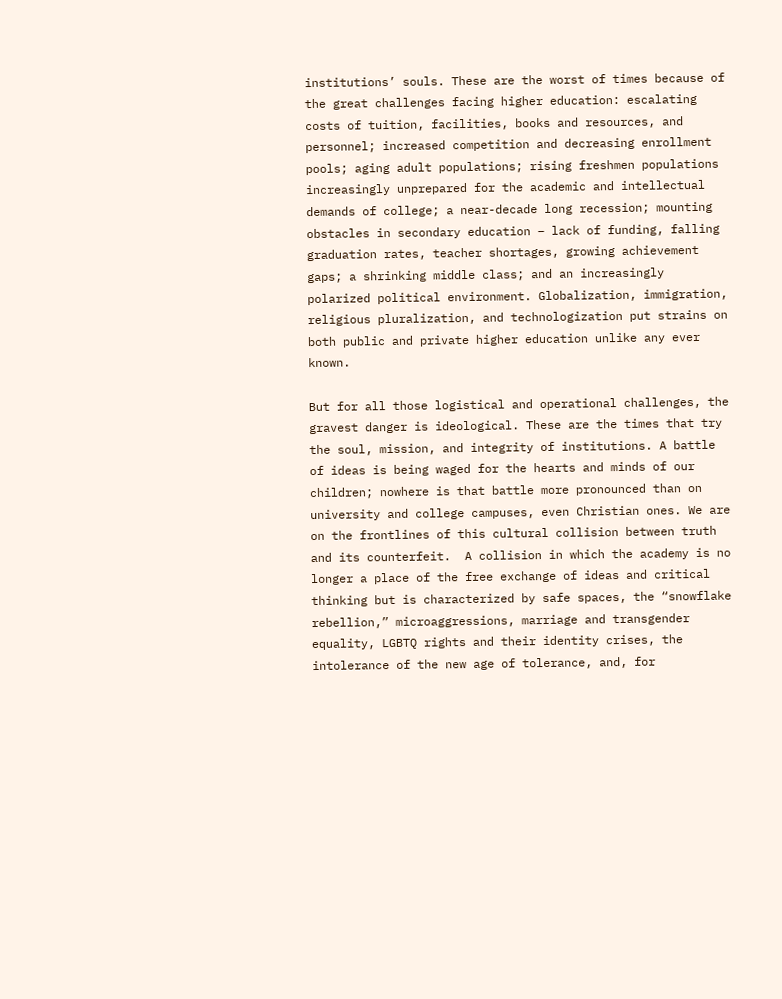institutions’ souls. These are the worst of times because of the great challenges facing higher education: escalating costs of tuition, facilities, books and resources, and personnel; increased competition and decreasing enrollment pools; aging adult populations; rising freshmen populations increasingly unprepared for the academic and intellectual demands of college; a near-decade long recession; mounting obstacles in secondary education – lack of funding, falling graduation rates, teacher shortages, growing achievement gaps; a shrinking middle class; and an increasingly polarized political environment. Globalization, immigration, religious pluralization, and technologization put strains on both public and private higher education unlike any ever known.

But for all those logistical and operational challenges, the gravest danger is ideological. These are the times that try the soul, mission, and integrity of institutions. A battle of ideas is being waged for the hearts and minds of our children; nowhere is that battle more pronounced than on university and college campuses, even Christian ones. We are on the frontlines of this cultural collision between truth and its counterfeit.  A collision in which the academy is no longer a place of the free exchange of ideas and critical thinking but is characterized by safe spaces, the “snowflake rebellion,” microaggressions, marriage and transgender equality, LGBTQ rights and their identity crises, the intolerance of the new age of tolerance, and, for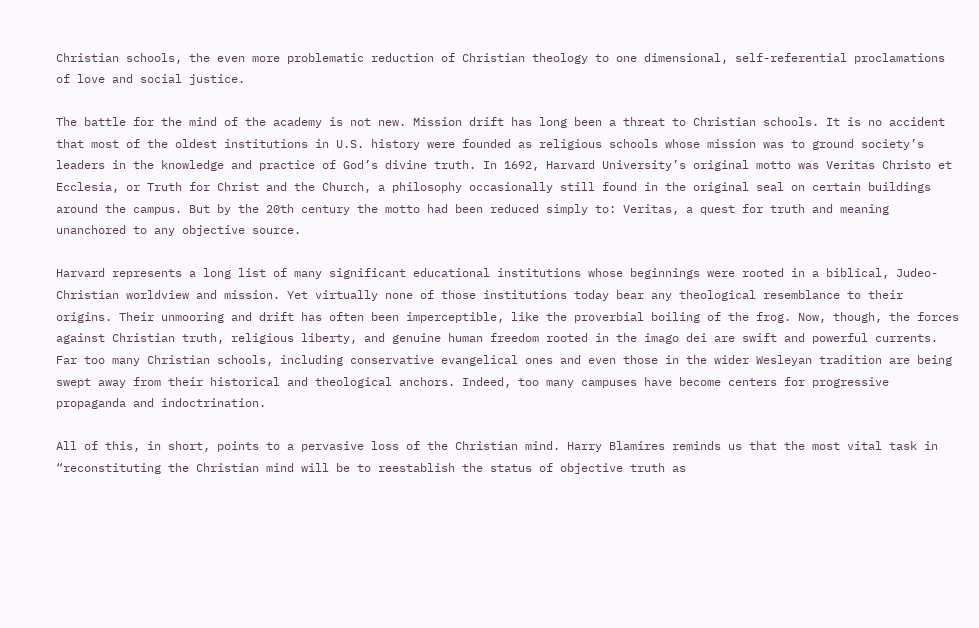Christian schools, the even more problematic reduction of Christian theology to one dimensional, self-referential proclamations of love and social justice.

The battle for the mind of the academy is not new. Mission drift has long been a threat to Christian schools. It is no accident that most of the oldest institutions in U.S. history were founded as religious schools whose mission was to ground society’s leaders in the knowledge and practice of God’s divine truth. In 1692, Harvard University’s original motto was Veritas Christo et Ecclesia, or Truth for Christ and the Church, a philosophy occasionally still found in the original seal on certain buildings around the campus. But by the 20th century the motto had been reduced simply to: Veritas, a quest for truth and meaning unanchored to any objective source.

Harvard represents a long list of many significant educational institutions whose beginnings were rooted in a biblical, Judeo-Christian worldview and mission. Yet virtually none of those institutions today bear any theological resemblance to their origins. Their unmooring and drift has often been imperceptible, like the proverbial boiling of the frog. Now, though, the forces against Christian truth, religious liberty, and genuine human freedom rooted in the imago dei are swift and powerful currents. Far too many Christian schools, including conservative evangelical ones and even those in the wider Wesleyan tradition are being swept away from their historical and theological anchors. Indeed, too many campuses have become centers for progressive propaganda and indoctrination.

All of this, in short, points to a pervasive loss of the Christian mind. Harry Blamires reminds us that the most vital task in “reconstituting the Christian mind will be to reestablish the status of objective truth as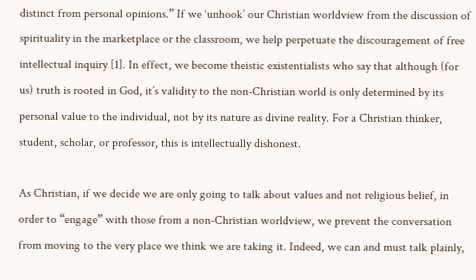distinct from personal opinions.” If we ‘unhook’ our Christian worldview from the discussion of spirituality in the marketplace or the classroom, we help perpetuate the discouragement of free intellectual inquiry [1]. In effect, we become theistic existentialists who say that although (for us) truth is rooted in God, it’s validity to the non-Christian world is only determined by its personal value to the individual, not by its nature as divine reality. For a Christian thinker, student, scholar, or professor, this is intellectually dishonest.

As Christian, if we decide we are only going to talk about values and not religious belief, in order to “engage” with those from a non-Christian worldview, we prevent the conversation from moving to the very place we think we are taking it. Indeed, we can and must talk plainly,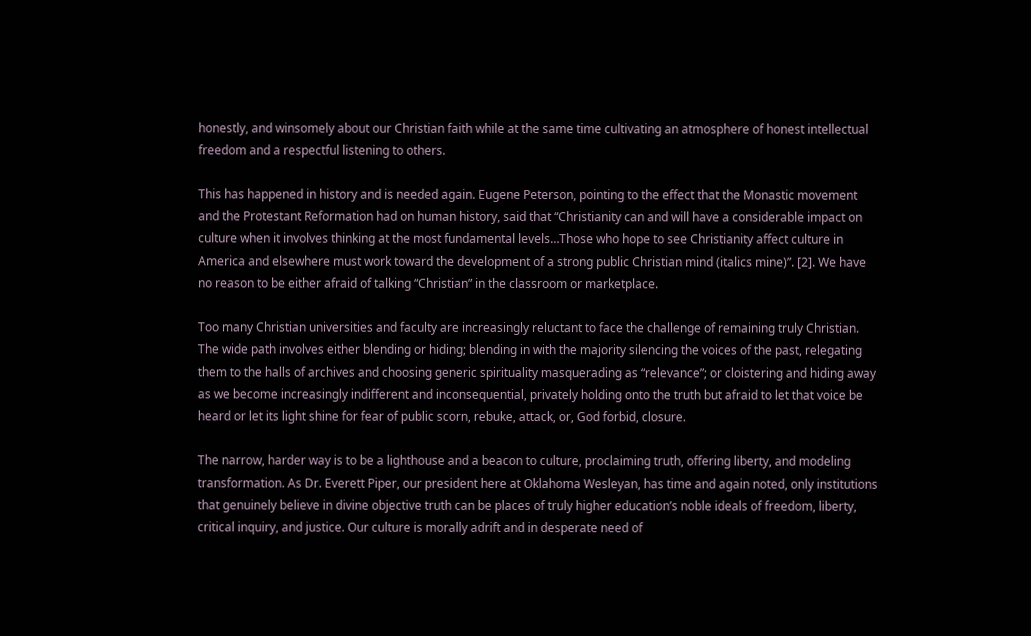honestly, and winsomely about our Christian faith while at the same time cultivating an atmosphere of honest intellectual freedom and a respectful listening to others.

This has happened in history and is needed again. Eugene Peterson, pointing to the effect that the Monastic movement and the Protestant Reformation had on human history, said that “Christianity can and will have a considerable impact on culture when it involves thinking at the most fundamental levels…Those who hope to see Christianity affect culture in America and elsewhere must work toward the development of a strong public Christian mind (italics mine)”. [2]. We have no reason to be either afraid of talking “Christian” in the classroom or marketplace.

Too many Christian universities and faculty are increasingly reluctant to face the challenge of remaining truly Christian. The wide path involves either blending or hiding; blending in with the majority silencing the voices of the past, relegating them to the halls of archives and choosing generic spirituality masquerading as “relevance”; or cloistering and hiding away as we become increasingly indifferent and inconsequential, privately holding onto the truth but afraid to let that voice be heard or let its light shine for fear of public scorn, rebuke, attack, or, God forbid, closure.

The narrow, harder way is to be a lighthouse and a beacon to culture, proclaiming truth, offering liberty, and modeling transformation. As Dr. Everett Piper, our president here at Oklahoma Wesleyan, has time and again noted, only institutions that genuinely believe in divine objective truth can be places of truly higher education’s noble ideals of freedom, liberty, critical inquiry, and justice. Our culture is morally adrift and in desperate need of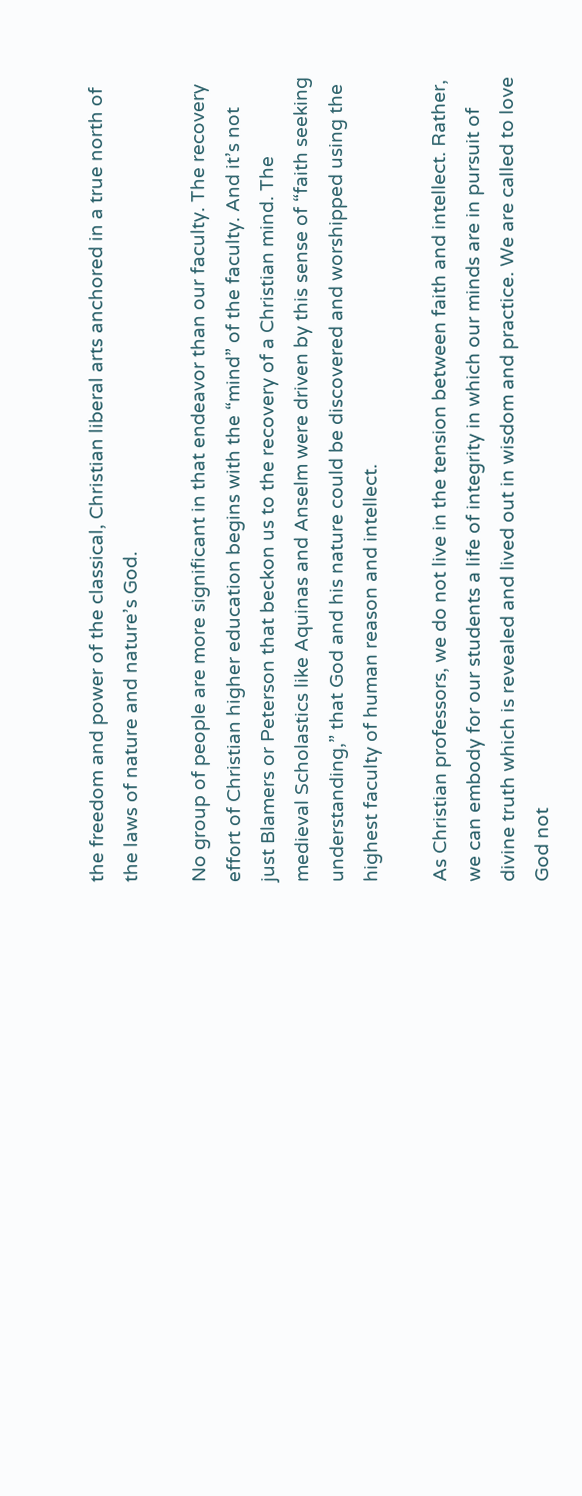the freedom and power of the classical, Christian liberal arts anchored in a true north of the laws of nature and nature’s God.

No group of people are more significant in that endeavor than our faculty. The recovery effort of Christian higher education begins with the “mind” of the faculty. And it’s not just Blamers or Peterson that beckon us to the recovery of a Christian mind. The medieval Scholastics like Aquinas and Anselm were driven by this sense of “faith seeking understanding,” that God and his nature could be discovered and worshipped using the highest faculty of human reason and intellect.

As Christian professors, we do not live in the tension between faith and intellect. Rather, we can embody for our students a life of integrity in which our minds are in pursuit of divine truth which is revealed and lived out in wisdom and practice. We are called to love God not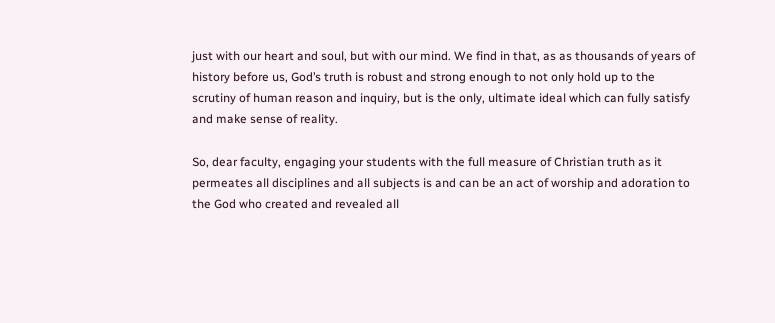just with our heart and soul, but with our mind. We find in that, as as thousands of years of history before us, God’s truth is robust and strong enough to not only hold up to the scrutiny of human reason and inquiry, but is the only, ultimate ideal which can fully satisfy and make sense of reality.

So, dear faculty, engaging your students with the full measure of Christian truth as it permeates all disciplines and all subjects is and can be an act of worship and adoration to the God who created and revealed all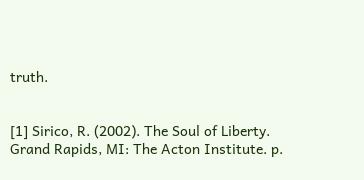truth.


[1] Sirico, R. (2002). The Soul of Liberty. Grand Rapids, MI: The Acton Institute. p.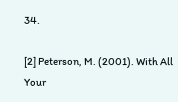34.

[2] Peterson, M. (2001). With All Your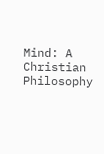Mind: A Christian Philosophy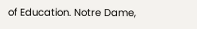of Education. Notre Dame,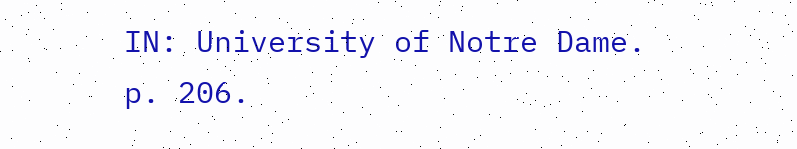IN: University of Notre Dame. p. 206.